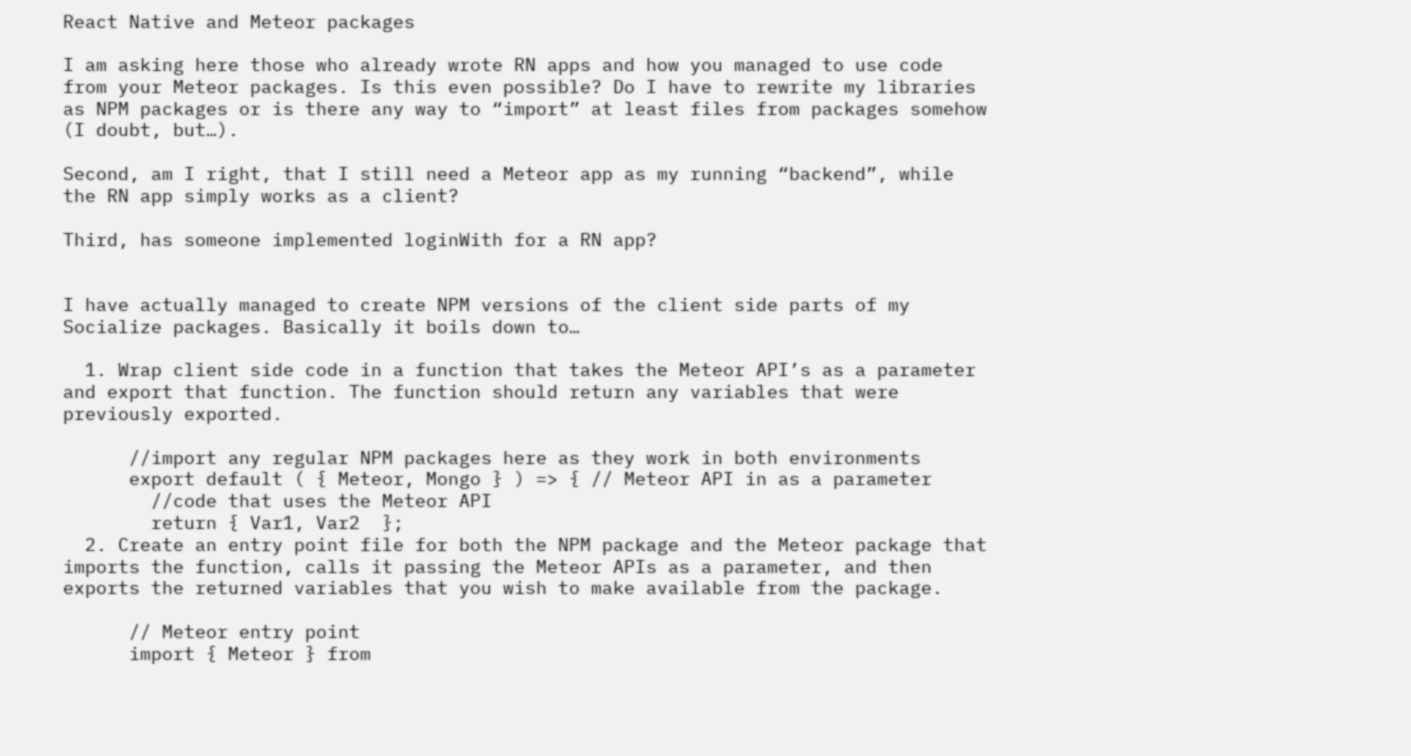React Native and Meteor packages

I am asking here those who already wrote RN apps and how you managed to use code from your Meteor packages. Is this even possible? Do I have to rewrite my libraries as NPM packages or is there any way to “import” at least files from packages somehow (I doubt, but…).

Second, am I right, that I still need a Meteor app as my running “backend”, while the RN app simply works as a client?

Third, has someone implemented loginWith for a RN app?


I have actually managed to create NPM versions of the client side parts of my Socialize packages. Basically it boils down to…

  1. Wrap client side code in a function that takes the Meteor API’s as a parameter and export that function. The function should return any variables that were previously exported.

      //import any regular NPM packages here as they work in both environments
      export default ( { Meteor, Mongo } ) => { // Meteor API in as a parameter
        //code that uses the Meteor API
        return { Var1, Var2  };
  2. Create an entry point file for both the NPM package and the Meteor package that imports the function, calls it passing the Meteor APIs as a parameter, and then exports the returned variables that you wish to make available from the package.

      // Meteor entry point
      import { Meteor } from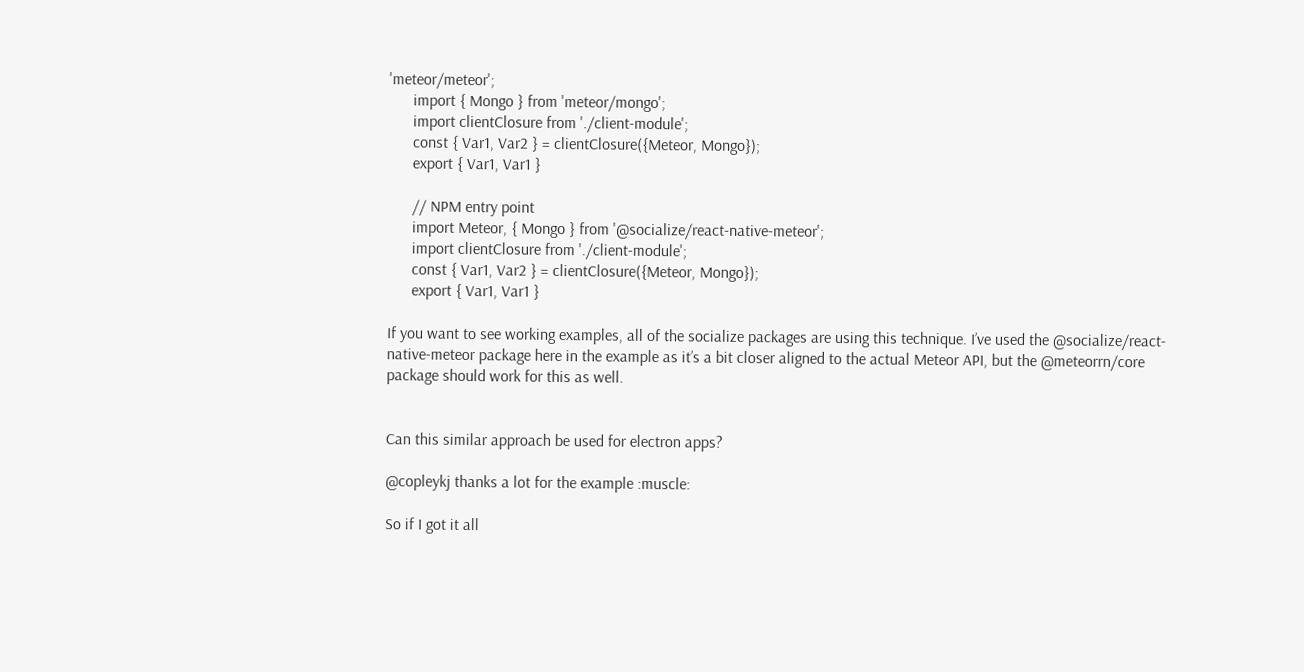'meteor/meteor';
      import { Mongo } from 'meteor/mongo';
      import clientClosure from './client-module';
      const { Var1, Var2 } = clientClosure({Meteor, Mongo});
      export { Var1, Var1 }

      // NPM entry point
      import Meteor, { Mongo } from '@socialize/react-native-meteor';
      import clientClosure from './client-module';
      const { Var1, Var2 } = clientClosure({Meteor, Mongo});
      export { Var1, Var1 }

If you want to see working examples, all of the socialize packages are using this technique. I’ve used the @socialize/react-native-meteor package here in the example as it’s a bit closer aligned to the actual Meteor API, but the @meteorrn/core package should work for this as well.


Can this similar approach be used for electron apps?

@copleykj thanks a lot for the example :muscle:

So if I got it all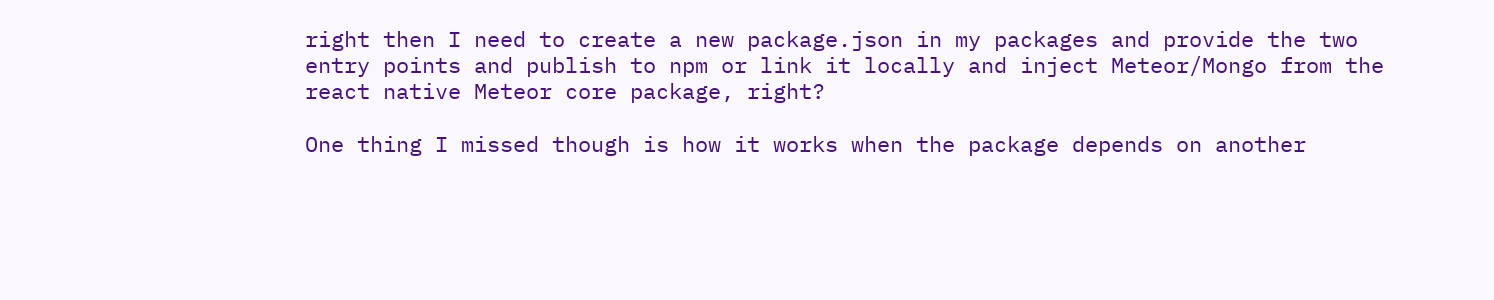right then I need to create a new package.json in my packages and provide the two entry points and publish to npm or link it locally and inject Meteor/Mongo from the react native Meteor core package, right?

One thing I missed though is how it works when the package depends on another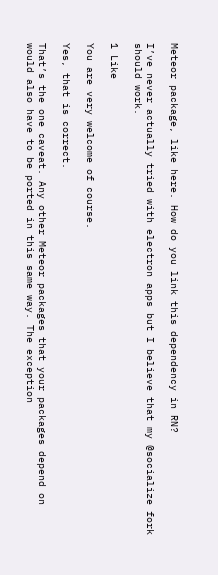Meteor package, like here. How do you link this dependency in RN?

I’ve never actually tried with electron apps but I believe that my @socialize fork should work.

1 Like

You are very welcome of course.

Yes, that is correct.

That’s the one caveat. Any other Meteor packages that your packages depend on would also have to be ported in this same way. The exception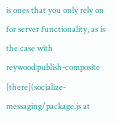is ones that you only rely on for server functionality, as is the case with reywood:publish-composite [there](socialize-messaging/package.js at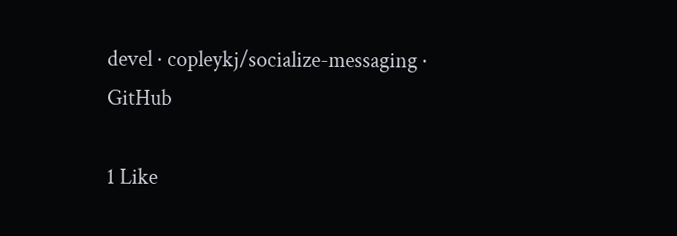devel · copleykj/socialize-messaging · GitHub

1 Like